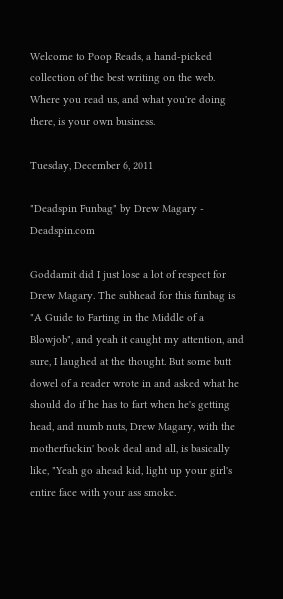Welcome to Poop Reads, a hand-picked collection of the best writing on the web. Where you read us, and what you're doing there, is your own business.

Tuesday, December 6, 2011

"Deadspin Funbag" by Drew Magary - Deadspin.com

Goddamit did I just lose a lot of respect for Drew Magary. The subhead for this funbag is "A Guide to Farting in the Middle of a Blowjob", and yeah it caught my attention, and sure, I laughed at the thought. But some butt dowel of a reader wrote in and asked what he should do if he has to fart when he's getting head, and numb nuts, Drew Magary, with the motherfuckin' book deal and all, is basically like, "Yeah go ahead kid, light up your girl's entire face with your ass smoke.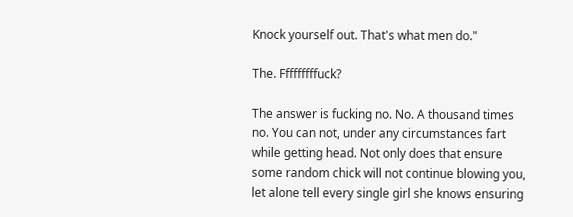Knock yourself out. That's what men do."

The. Fffffffffuck?

The answer is fucking no. No. A thousand times no. You can not, under any circumstances fart while getting head. Not only does that ensure some random chick will not continue blowing you, let alone tell every single girl she knows ensuring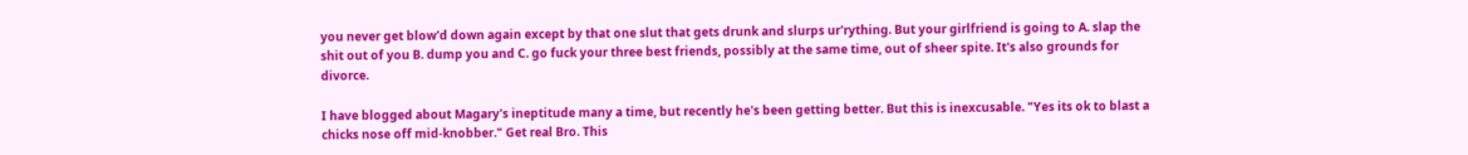you never get blow'd down again except by that one slut that gets drunk and slurps ur'rything. But your girlfriend is going to A. slap the shit out of you B. dump you and C. go fuck your three best friends, possibly at the same time, out of sheer spite. It's also grounds for divorce.

I have blogged about Magary's ineptitude many a time, but recently he's been getting better. But this is inexcusable. "Yes its ok to blast a chicks nose off mid-knobber." Get real Bro. This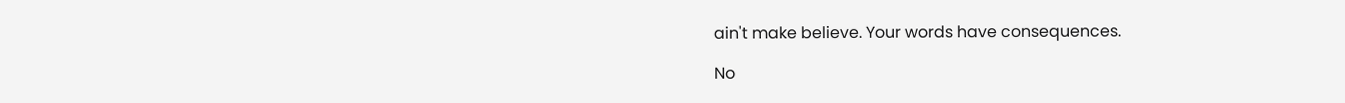ain't make believe. Your words have consequences.

No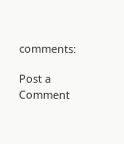comments:

Post a Comment